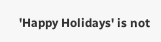'Happy Holidays' is not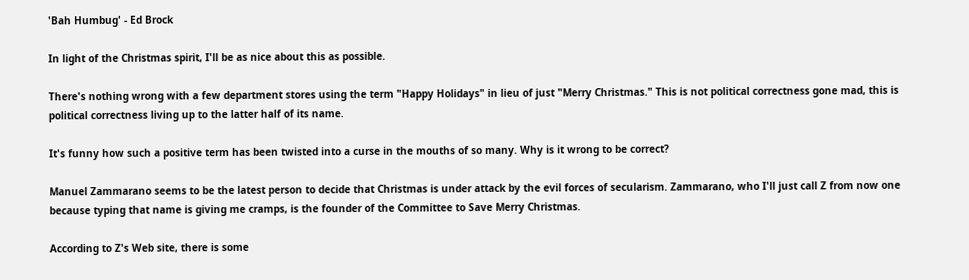'Bah Humbug' - Ed Brock

In light of the Christmas spirit, I'll be as nice about this as possible.

There's nothing wrong with a few department stores using the term "Happy Holidays" in lieu of just "Merry Christmas." This is not political correctness gone mad, this is political correctness living up to the latter half of its name.

It's funny how such a positive term has been twisted into a curse in the mouths of so many. Why is it wrong to be correct?

Manuel Zammarano seems to be the latest person to decide that Christmas is under attack by the evil forces of secularism. Zammarano, who I'll just call Z from now one because typing that name is giving me cramps, is the founder of the Committee to Save Merry Christmas.

According to Z's Web site, there is some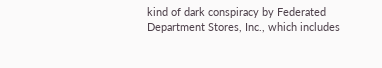kind of dark conspiracy by Federated Department Stores, Inc., which includes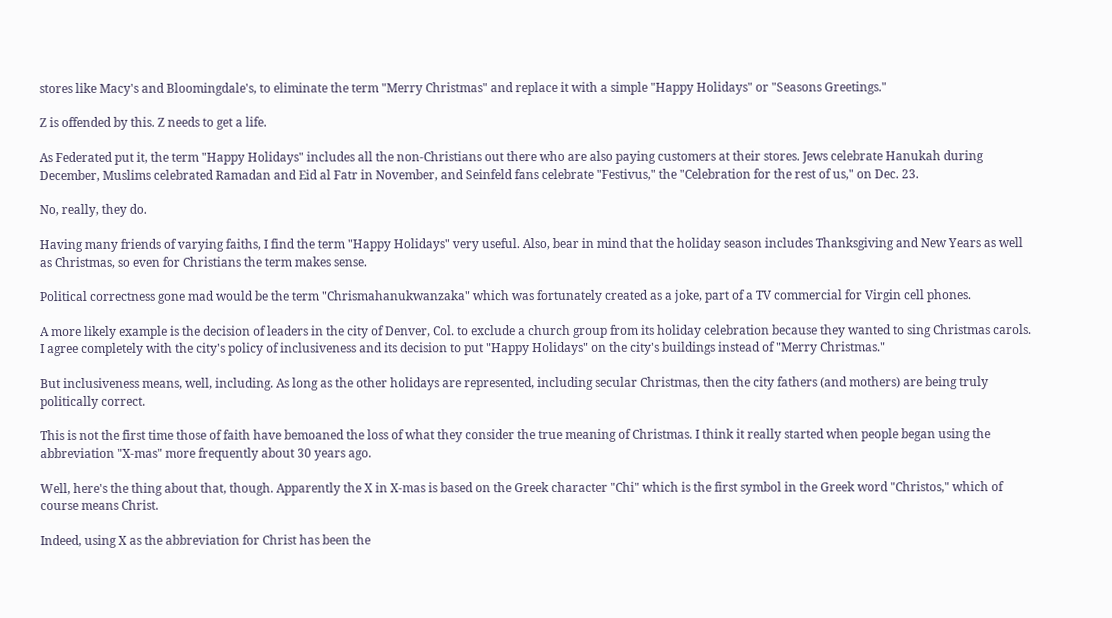stores like Macy's and Bloomingdale's, to eliminate the term "Merry Christmas" and replace it with a simple "Happy Holidays" or "Seasons Greetings."

Z is offended by this. Z needs to get a life.

As Federated put it, the term "Happy Holidays" includes all the non-Christians out there who are also paying customers at their stores. Jews celebrate Hanukah during December, Muslims celebrated Ramadan and Eid al Fatr in November, and Seinfeld fans celebrate "Festivus," the "Celebration for the rest of us," on Dec. 23.

No, really, they do.

Having many friends of varying faiths, I find the term "Happy Holidays" very useful. Also, bear in mind that the holiday season includes Thanksgiving and New Years as well as Christmas, so even for Christians the term makes sense.

Political correctness gone mad would be the term "Chrismahanukwanzaka" which was fortunately created as a joke, part of a TV commercial for Virgin cell phones.

A more likely example is the decision of leaders in the city of Denver, Col. to exclude a church group from its holiday celebration because they wanted to sing Christmas carols. I agree completely with the city's policy of inclusiveness and its decision to put "Happy Holidays" on the city's buildings instead of "Merry Christmas."

But inclusiveness means, well, including. As long as the other holidays are represented, including secular Christmas, then the city fathers (and mothers) are being truly politically correct.

This is not the first time those of faith have bemoaned the loss of what they consider the true meaning of Christmas. I think it really started when people began using the abbreviation "X-mas" more frequently about 30 years ago.

Well, here's the thing about that, though. Apparently the X in X-mas is based on the Greek character "Chi" which is the first symbol in the Greek word "Christos," which of course means Christ.

Indeed, using X as the abbreviation for Christ has been the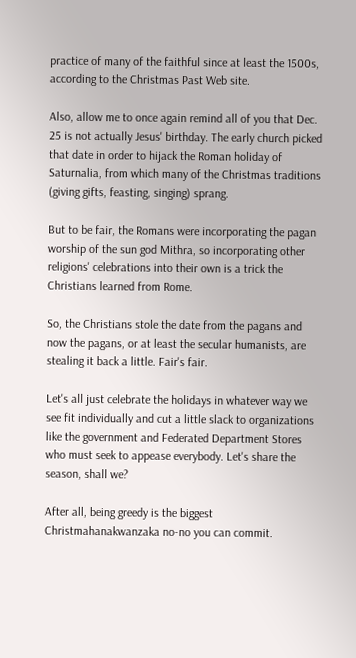practice of many of the faithful since at least the 1500s, according to the Christmas Past Web site.

Also, allow me to once again remind all of you that Dec. 25 is not actually Jesus' birthday. The early church picked that date in order to hijack the Roman holiday of Saturnalia, from which many of the Christmas traditions (giving gifts, feasting, singing) sprang.

But to be fair, the Romans were incorporating the pagan worship of the sun god Mithra, so incorporating other religions' celebrations into their own is a trick the Christians learned from Rome.

So, the Christians stole the date from the pagans and now the pagans, or at least the secular humanists, are stealing it back a little. Fair's fair.

Let's all just celebrate the holidays in whatever way we see fit individually and cut a little slack to organizations like the government and Federated Department Stores who must seek to appease everybody. Let's share the season, shall we?

After all, being greedy is the biggest Christmahanakwanzaka no-no you can commit.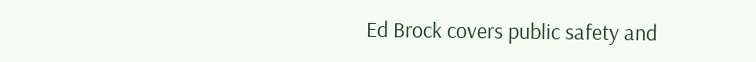Ed Brock covers public safety and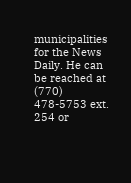municipalities for the News Daily. He can be reached at (770) 478-5753 ext. 254 or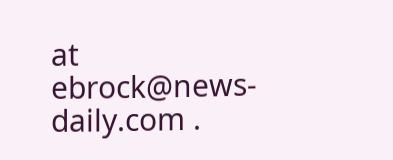at ebrock@news-daily.com .